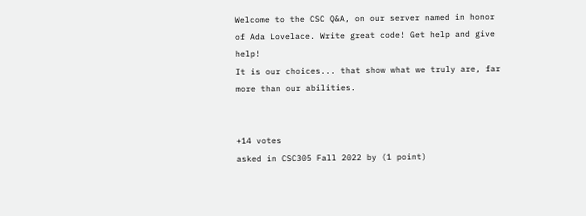Welcome to the CSC Q&A, on our server named in honor of Ada Lovelace. Write great code! Get help and give help!
It is our choices... that show what we truly are, far more than our abilities.


+14 votes
asked in CSC305 Fall 2022 by (1 point)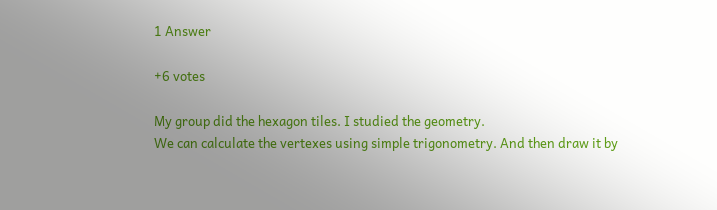1 Answer

+6 votes

My group did the hexagon tiles. I studied the geometry.
We can calculate the vertexes using simple trigonometry. And then draw it by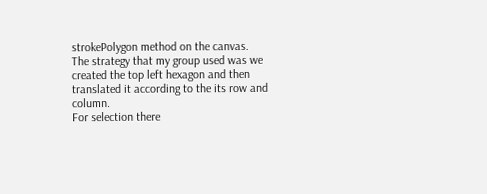strokePolygon method on the canvas.
The strategy that my group used was we created the top left hexagon and then translated it according to the its row and column.
For selection there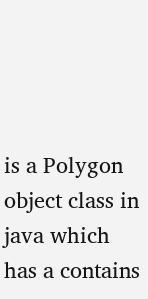is a Polygon object class in java which has a contains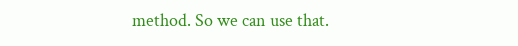method. So we can use that.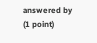answered by (1 point)